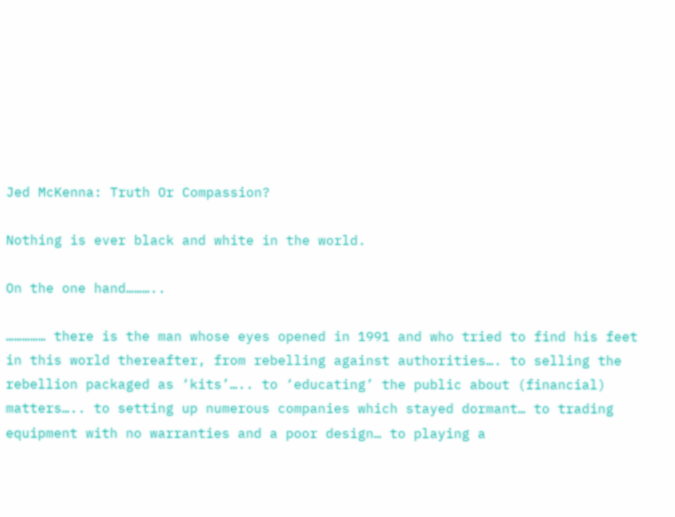Jed McKenna: Truth Or Compassion?

Nothing is ever black and white in the world.

On the one hand………..

…………… there is the man whose eyes opened in 1991 and who tried to find his feet in this world thereafter, from rebelling against authorities…. to selling the rebellion packaged as ‘kits’….. to ‘educating’ the public about (financial) matters….. to setting up numerous companies which stayed dormant… to trading equipment with no warranties and a poor design… to playing a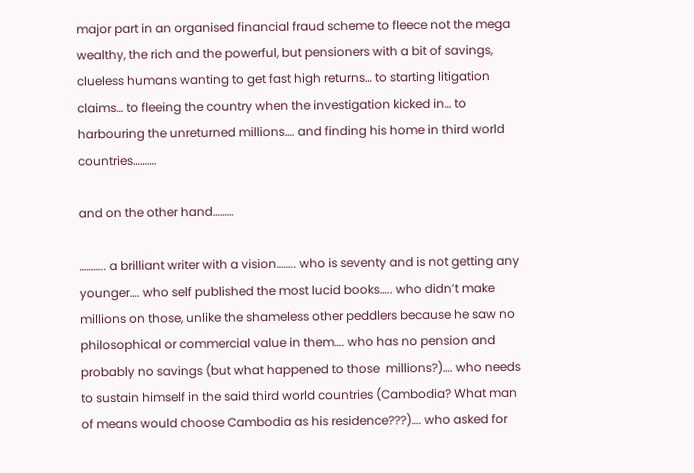major part in an organised financial fraud scheme to fleece not the mega wealthy, the rich and the powerful, but pensioners with a bit of savings, clueless humans wanting to get fast high returns… to starting litigation claims… to fleeing the country when the investigation kicked in… to harbouring the unreturned millions…. and finding his home in third world countries……….

and on the other hand………

……….. a brilliant writer with a vision…….. who is seventy and is not getting any younger…. who self published the most lucid books….. who didn’t make millions on those, unlike the shameless other peddlers because he saw no philosophical or commercial value in them…. who has no pension and probably no savings (but what happened to those  millions?)…. who needs to sustain himself in the said third world countries (Cambodia? What man of means would choose Cambodia as his residence???)…. who asked for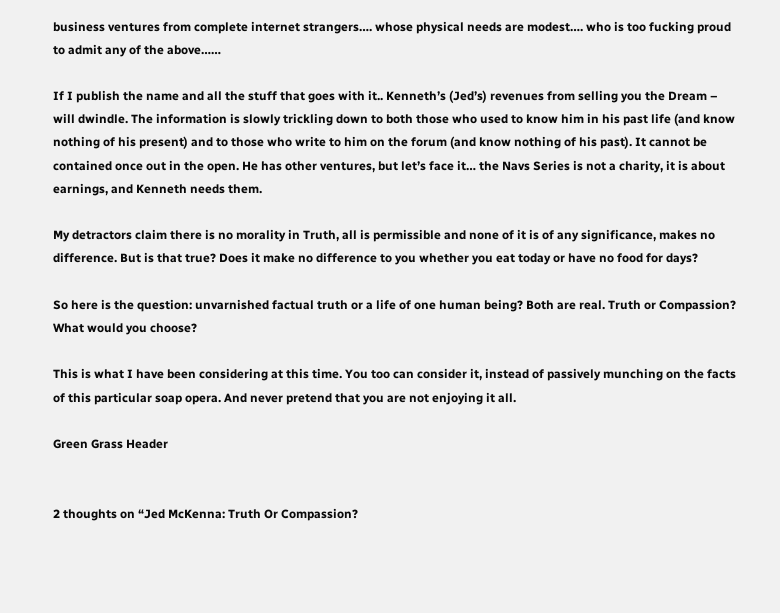business ventures from complete internet strangers…. whose physical needs are modest…. who is too fucking proud to admit any of the above……

If I publish the name and all the stuff that goes with it.. Kenneth’s (Jed’s) revenues from selling you the Dream – will dwindle. The information is slowly trickling down to both those who used to know him in his past life (and know nothing of his present) and to those who write to him on the forum (and know nothing of his past). It cannot be contained once out in the open. He has other ventures, but let’s face it… the Navs Series is not a charity, it is about earnings, and Kenneth needs them.

My detractors claim there is no morality in Truth, all is permissible and none of it is of any significance, makes no difference. But is that true? Does it make no difference to you whether you eat today or have no food for days?

So here is the question: unvarnished factual truth or a life of one human being? Both are real. Truth or Compassion? What would you choose?

This is what I have been considering at this time. You too can consider it, instead of passively munching on the facts of this particular soap opera. And never pretend that you are not enjoying it all.

Green Grass Header


2 thoughts on “Jed McKenna: Truth Or Compassion?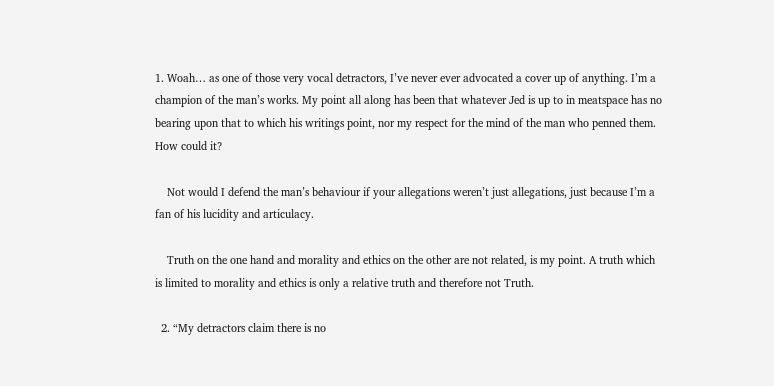1. Woah… as one of those very vocal detractors, I’ve never ever advocated a cover up of anything. I’m a champion of the man’s works. My point all along has been that whatever Jed is up to in meatspace has no bearing upon that to which his writings point, nor my respect for the mind of the man who penned them. How could it?

    Not would I defend the man’s behaviour if your allegations weren’t just allegations, just because I’m a fan of his lucidity and articulacy.

    Truth on the one hand and morality and ethics on the other are not related, is my point. A truth which is limited to morality and ethics is only a relative truth and therefore not Truth.

  2. “My detractors claim there is no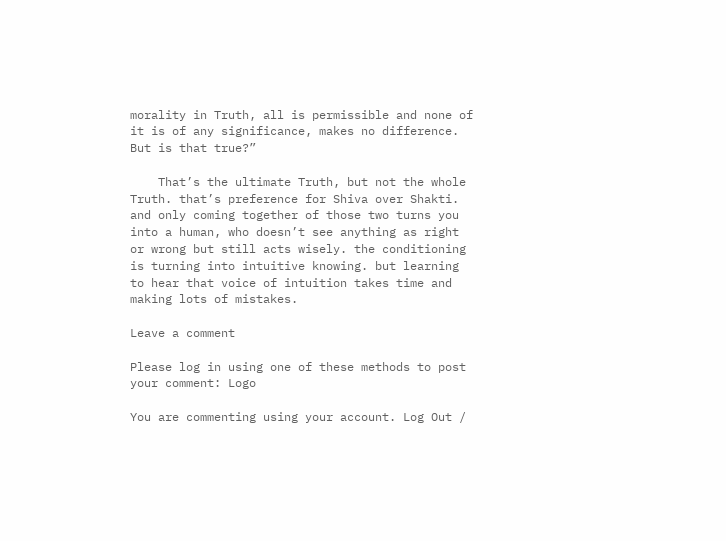morality in Truth, all is permissible and none of it is of any significance, makes no difference. But is that true?”

    That’s the ultimate Truth, but not the whole Truth. that’s preference for Shiva over Shakti. and only coming together of those two turns you into a human, who doesn’t see anything as right or wrong but still acts wisely. the conditioning is turning into intuitive knowing. but learning to hear that voice of intuition takes time and making lots of mistakes.

Leave a comment

Please log in using one of these methods to post your comment: Logo

You are commenting using your account. Log Out /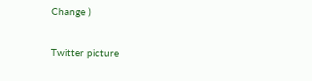Change )

Twitter picture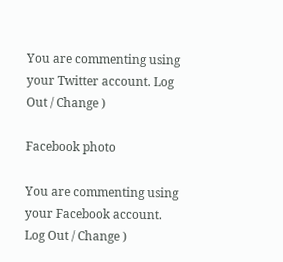You are commenting using your Twitter account. Log Out / Change )

Facebook photo

You are commenting using your Facebook account. Log Out / Change )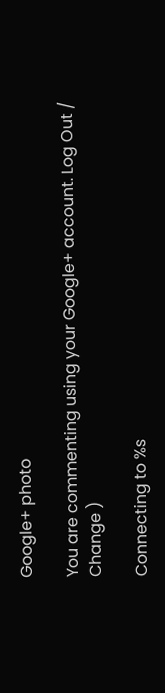Google+ photo

You are commenting using your Google+ account. Log Out / Change )

Connecting to %s